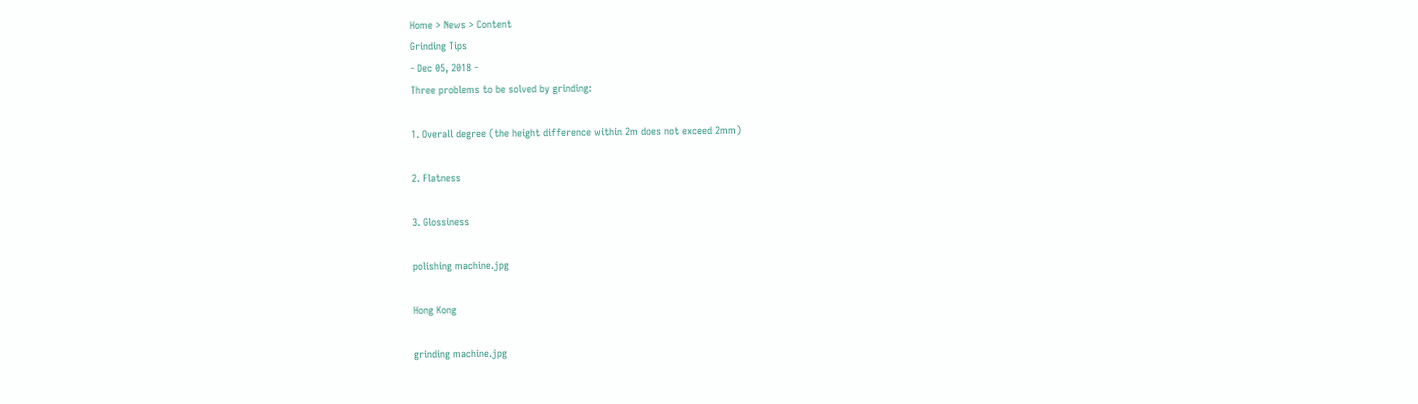Home > News > Content
Grinding Tips
- Dec 05, 2018 -
Three problems to be solved by grinding:

1. Overall degree (the height difference within 2m does not exceed 2mm)

2. Flatness

3. Glossiness

polishing machine.jpg

Hong Kong

grinding machine.jpg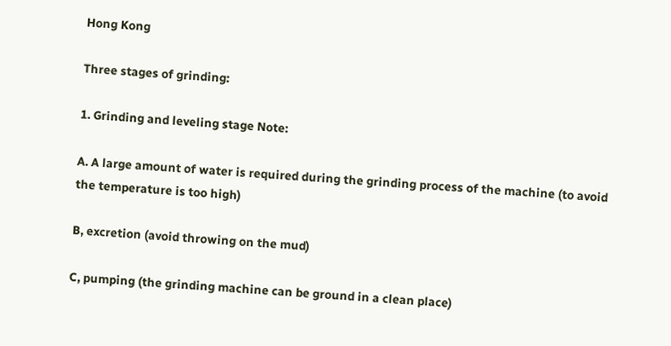Hong Kong

Three stages of grinding:

1. Grinding and leveling stage Note:

A. A large amount of water is required during the grinding process of the machine (to avoid the temperature is too high)

B, excretion (avoid throwing on the mud)

C, pumping (the grinding machine can be ground in a clean place)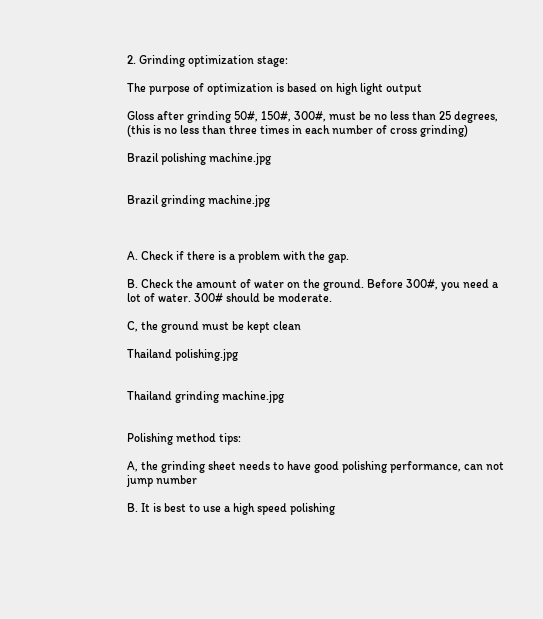2. Grinding optimization stage:

The purpose of optimization is based on high light output

Gloss after grinding 50#, 150#, 300#, must be no less than 25 degrees, (this is no less than three times in each number of cross grinding)

Brazil polishing machine.jpg


Brazil grinding machine.jpg



A. Check if there is a problem with the gap.

B. Check the amount of water on the ground. Before 300#, you need a lot of water. 300# should be moderate.

C, the ground must be kept clean

Thailand polishing.jpg


Thailand grinding machine.jpg


Polishing method tips:

A, the grinding sheet needs to have good polishing performance, can not jump number

B. It is best to use a high speed polishing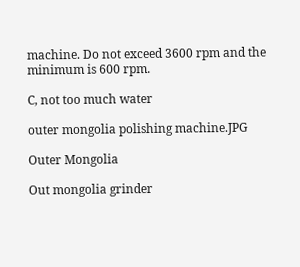machine. Do not exceed 3600 rpm and the minimum is 600 rpm.

C, not too much water

outer mongolia polishing machine.JPG

Outer Mongolia

Out mongolia grinder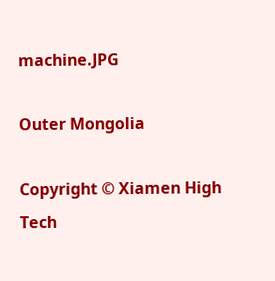machine.JPG

Outer Mongolia

Copyright © Xiamen High Tech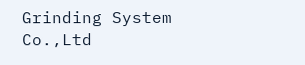Grinding System Co.,Ltd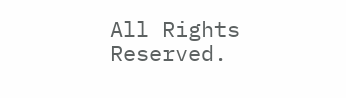All Rights Reserved.